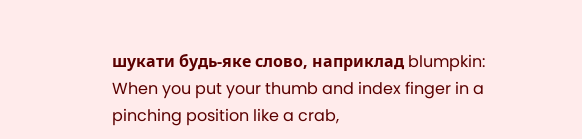шукати будь-яке слово, наприклад blumpkin:
When you put your thumb and index finger in a pinching position like a crab,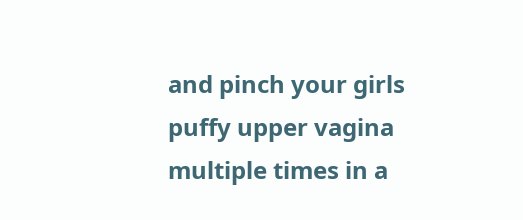and pinch your girls puffy upper vagina multiple times in a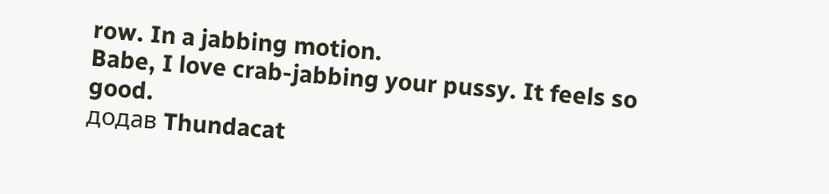row. In a jabbing motion.
Babe, I love crab-jabbing your pussy. It feels so good.
додав Thundacat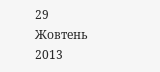29 Жовтень 2013